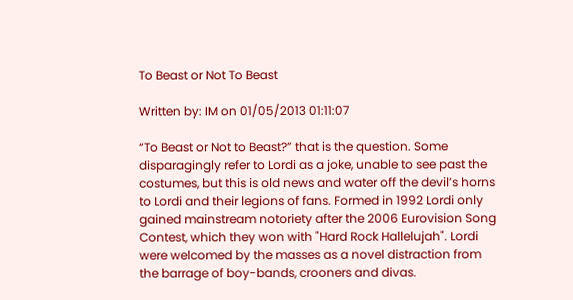To Beast or Not To Beast

Written by: IM on 01/05/2013 01:11:07

“To Beast or Not to Beast?” that is the question. Some disparagingly refer to Lordi as a joke, unable to see past the costumes, but this is old news and water off the devil’s horns to Lordi and their legions of fans. Formed in 1992 Lordi only gained mainstream notoriety after the 2006 Eurovision Song Contest, which they won with "Hard Rock Hallelujah". Lordi were welcomed by the masses as a novel distraction from the barrage of boy-bands, crooners and divas.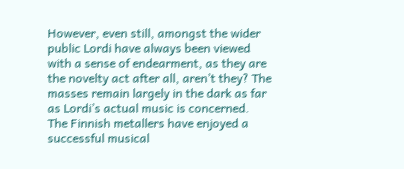However, even still, amongst the wider public Lordi have always been viewed with a sense of endearment, as they are the novelty act after all, aren’t they? The masses remain largely in the dark as far as Lordi’s actual music is concerned. The Finnish metallers have enjoyed a successful musical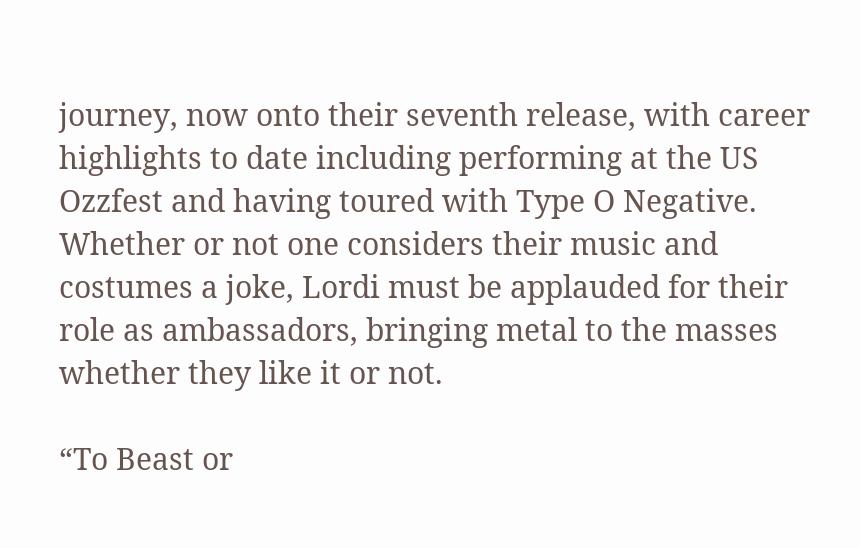journey, now onto their seventh release, with career highlights to date including performing at the US Ozzfest and having toured with Type O Negative. Whether or not one considers their music and costumes a joke, Lordi must be applauded for their role as ambassadors, bringing metal to the masses whether they like it or not.

“To Beast or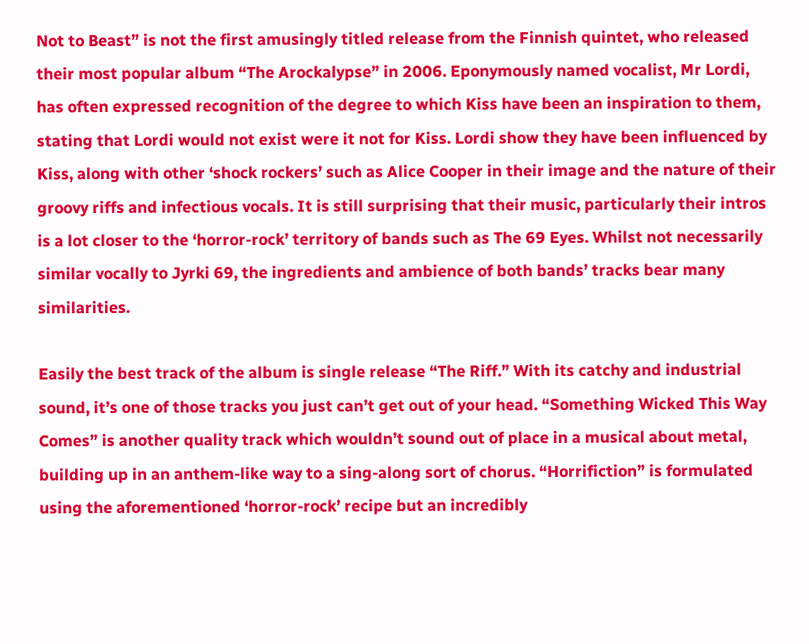Not to Beast” is not the first amusingly titled release from the Finnish quintet, who released their most popular album “The Arockalypse” in 2006. Eponymously named vocalist, Mr Lordi, has often expressed recognition of the degree to which Kiss have been an inspiration to them, stating that Lordi would not exist were it not for Kiss. Lordi show they have been influenced by Kiss, along with other ‘shock rockers’ such as Alice Cooper in their image and the nature of their groovy riffs and infectious vocals. It is still surprising that their music, particularly their intros is a lot closer to the ‘horror-rock’ territory of bands such as The 69 Eyes. Whilst not necessarily similar vocally to Jyrki 69, the ingredients and ambience of both bands’ tracks bear many similarities.

Easily the best track of the album is single release “The Riff.” With its catchy and industrial sound, it’s one of those tracks you just can’t get out of your head. “Something Wicked This Way Comes” is another quality track which wouldn’t sound out of place in a musical about metal, building up in an anthem-like way to a sing-along sort of chorus. “Horrifiction” is formulated using the aforementioned ‘horror-rock’ recipe but an incredibly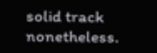solid track nonetheless.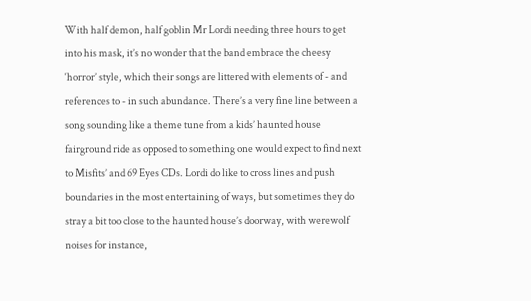With half demon, half goblin Mr Lordi needing three hours to get into his mask, it’s no wonder that the band embrace the cheesy ‘horror’ style, which their songs are littered with elements of - and references to - in such abundance. There’s a very fine line between a song sounding like a theme tune from a kids’ haunted house fairground ride as opposed to something one would expect to find next to Misfits’ and 69 Eyes CDs. Lordi do like to cross lines and push boundaries in the most entertaining of ways, but sometimes they do stray a bit too close to the haunted house’s doorway, with werewolf noises for instance,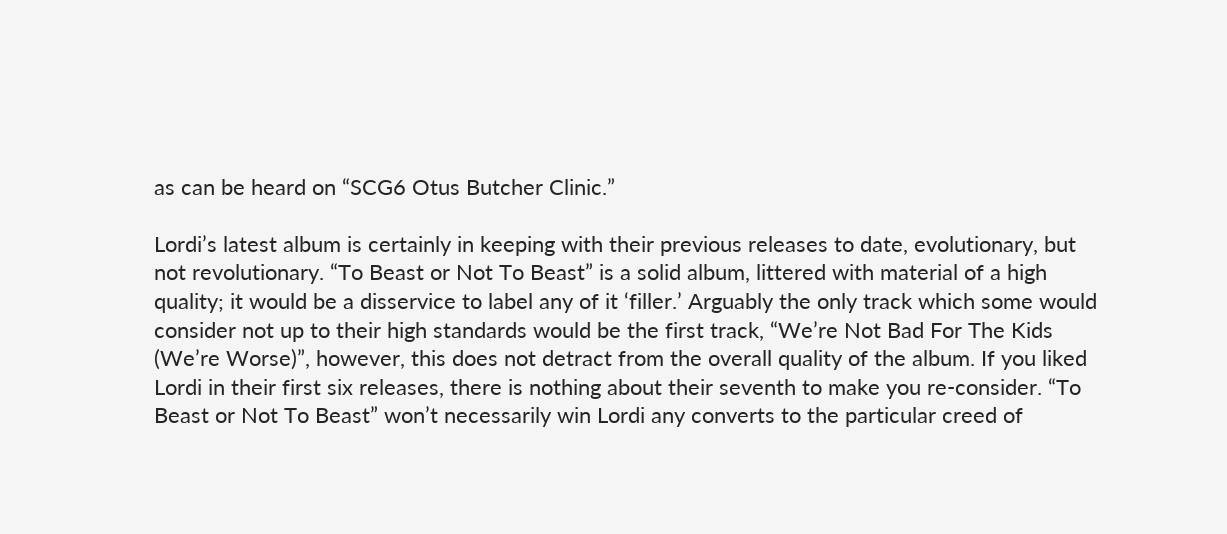as can be heard on “SCG6 Otus Butcher Clinic.”

Lordi’s latest album is certainly in keeping with their previous releases to date, evolutionary, but not revolutionary. “To Beast or Not To Beast” is a solid album, littered with material of a high quality; it would be a disservice to label any of it ‘filler.’ Arguably the only track which some would consider not up to their high standards would be the first track, “We’re Not Bad For The Kids (We’re Worse)”, however, this does not detract from the overall quality of the album. If you liked Lordi in their first six releases, there is nothing about their seventh to make you re-consider. “To Beast or Not To Beast” won’t necessarily win Lordi any converts to the particular creed of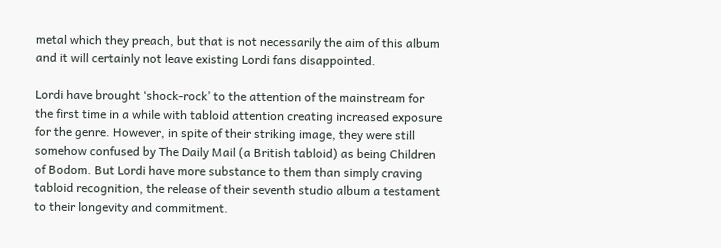metal which they preach, but that is not necessarily the aim of this album and it will certainly not leave existing Lordi fans disappointed.

Lordi have brought ‘shock-rock’ to the attention of the mainstream for the first time in a while with tabloid attention creating increased exposure for the genre. However, in spite of their striking image, they were still somehow confused by The Daily Mail (a British tabloid) as being Children of Bodom. But Lordi have more substance to them than simply craving tabloid recognition, the release of their seventh studio album a testament to their longevity and commitment.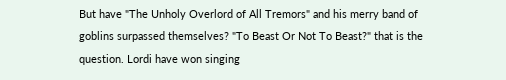But have "The Unholy Overlord of All Tremors" and his merry band of goblins surpassed themselves? "To Beast Or Not To Beast?" that is the question. Lordi have won singing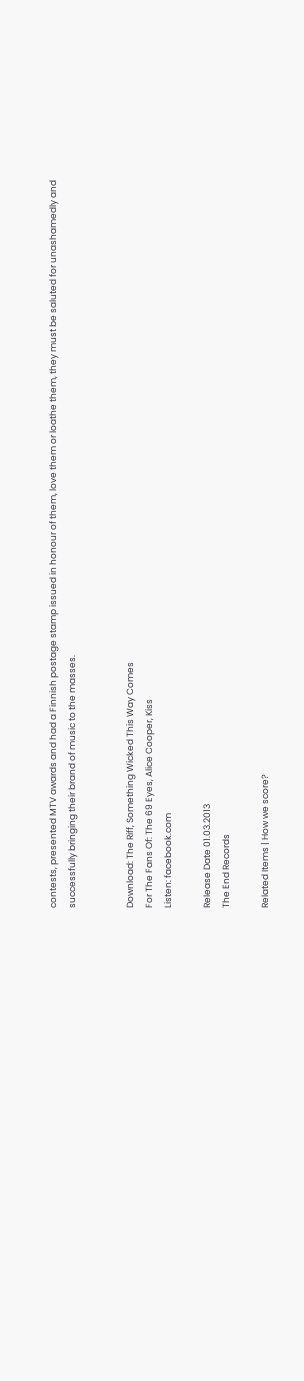contests, presented MTV awards and had a Finnish postage stamp issued in honour of them, love them or loathe them, they must be saluted for unashamedly and successfully bringing their brand of music to the masses.


Download: The Riff, Something Wicked This Way Comes
For The Fans Of: The 69 Eyes, Alice Cooper, Kiss
Listen: facebook.com

Release Date 01.03.2013
The End Records

Related Items | How we score?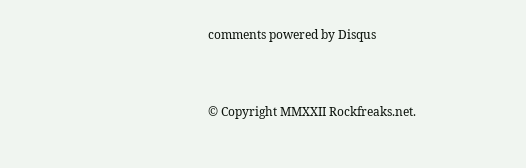comments powered by Disqus


© Copyright MMXXII Rockfreaks.net.